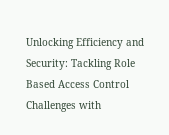Unlocking Efficiency and Security: Tackling Role Based Access Control Challenges with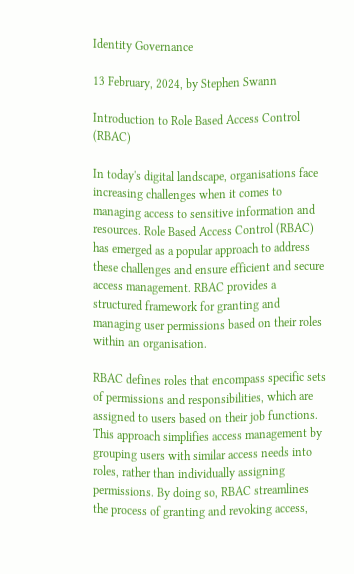Identity Governance

13 February, 2024, by Stephen Swann

Introduction to Role Based Access Control (RBAC)

In today's digital landscape, organisations face increasing challenges when it comes to managing access to sensitive information and resources. Role Based Access Control (RBAC) has emerged as a popular approach to address these challenges and ensure efficient and secure access management. RBAC provides a structured framework for granting and managing user permissions based on their roles within an organisation.

RBAC defines roles that encompass specific sets of permissions and responsibilities, which are assigned to users based on their job functions. This approach simplifies access management by grouping users with similar access needs into roles, rather than individually assigning permissions. By doing so, RBAC streamlines the process of granting and revoking access,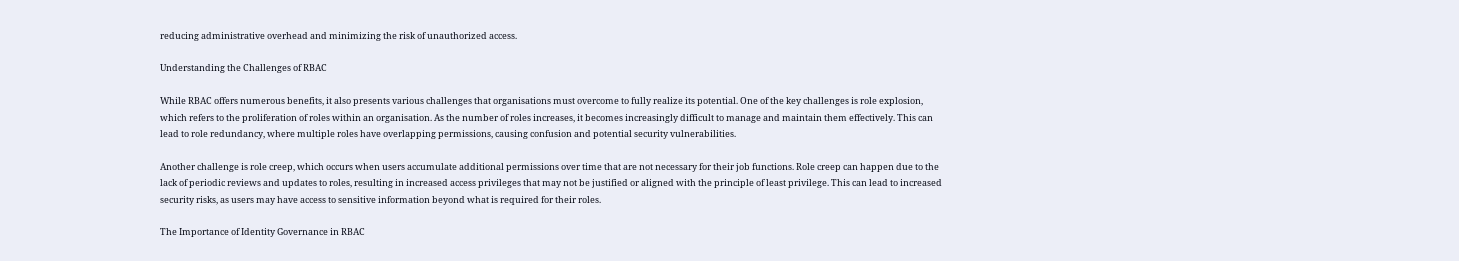reducing administrative overhead and minimizing the risk of unauthorized access.

Understanding the Challenges of RBAC

While RBAC offers numerous benefits, it also presents various challenges that organisations must overcome to fully realize its potential. One of the key challenges is role explosion, which refers to the proliferation of roles within an organisation. As the number of roles increases, it becomes increasingly difficult to manage and maintain them effectively. This can lead to role redundancy, where multiple roles have overlapping permissions, causing confusion and potential security vulnerabilities.

Another challenge is role creep, which occurs when users accumulate additional permissions over time that are not necessary for their job functions. Role creep can happen due to the lack of periodic reviews and updates to roles, resulting in increased access privileges that may not be justified or aligned with the principle of least privilege. This can lead to increased security risks, as users may have access to sensitive information beyond what is required for their roles.

The Importance of Identity Governance in RBAC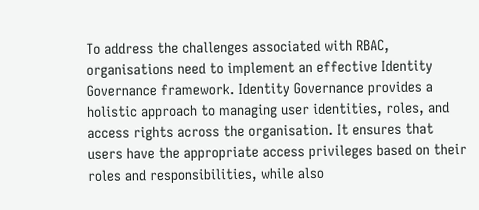To address the challenges associated with RBAC, organisations need to implement an effective Identity Governance framework. Identity Governance provides a holistic approach to managing user identities, roles, and access rights across the organisation. It ensures that users have the appropriate access privileges based on their roles and responsibilities, while also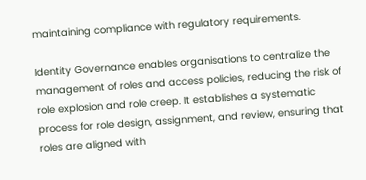maintaining compliance with regulatory requirements.

Identity Governance enables organisations to centralize the management of roles and access policies, reducing the risk of role explosion and role creep. It establishes a systematic process for role design, assignment, and review, ensuring that roles are aligned with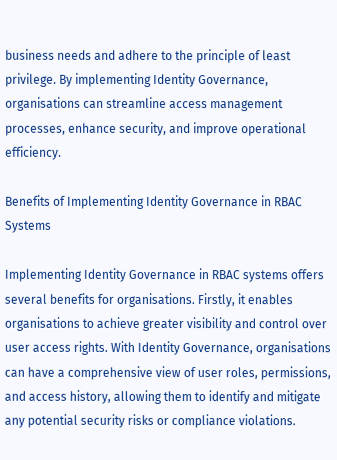business needs and adhere to the principle of least privilege. By implementing Identity Governance, organisations can streamline access management processes, enhance security, and improve operational efficiency.

Benefits of Implementing Identity Governance in RBAC Systems

Implementing Identity Governance in RBAC systems offers several benefits for organisations. Firstly, it enables organisations to achieve greater visibility and control over user access rights. With Identity Governance, organisations can have a comprehensive view of user roles, permissions, and access history, allowing them to identify and mitigate any potential security risks or compliance violations.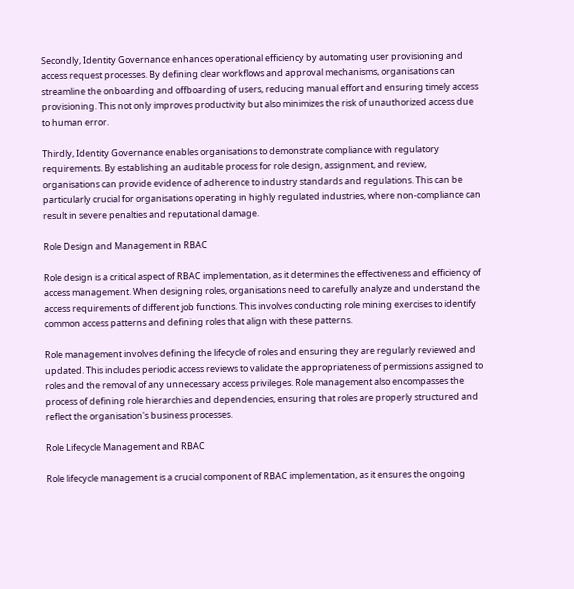Secondly, Identity Governance enhances operational efficiency by automating user provisioning and access request processes. By defining clear workflows and approval mechanisms, organisations can streamline the onboarding and offboarding of users, reducing manual effort and ensuring timely access provisioning. This not only improves productivity but also minimizes the risk of unauthorized access due to human error.

Thirdly, Identity Governance enables organisations to demonstrate compliance with regulatory requirements. By establishing an auditable process for role design, assignment, and review, organisations can provide evidence of adherence to industry standards and regulations. This can be particularly crucial for organisations operating in highly regulated industries, where non-compliance can result in severe penalties and reputational damage.

Role Design and Management in RBAC

Role design is a critical aspect of RBAC implementation, as it determines the effectiveness and efficiency of access management. When designing roles, organisations need to carefully analyze and understand the access requirements of different job functions. This involves conducting role mining exercises to identify common access patterns and defining roles that align with these patterns.

Role management involves defining the lifecycle of roles and ensuring they are regularly reviewed and updated. This includes periodic access reviews to validate the appropriateness of permissions assigned to roles and the removal of any unnecessary access privileges. Role management also encompasses the process of defining role hierarchies and dependencies, ensuring that roles are properly structured and reflect the organisation's business processes.

Role Lifecycle Management and RBAC

Role lifecycle management is a crucial component of RBAC implementation, as it ensures the ongoing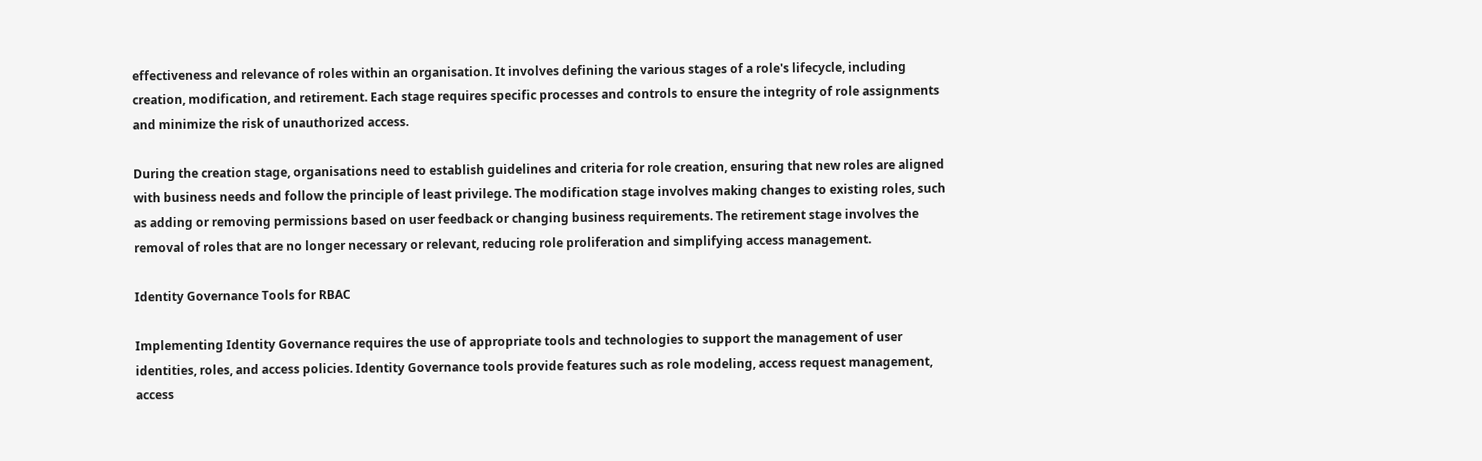effectiveness and relevance of roles within an organisation. It involves defining the various stages of a role's lifecycle, including creation, modification, and retirement. Each stage requires specific processes and controls to ensure the integrity of role assignments and minimize the risk of unauthorized access.

During the creation stage, organisations need to establish guidelines and criteria for role creation, ensuring that new roles are aligned with business needs and follow the principle of least privilege. The modification stage involves making changes to existing roles, such as adding or removing permissions based on user feedback or changing business requirements. The retirement stage involves the removal of roles that are no longer necessary or relevant, reducing role proliferation and simplifying access management.

Identity Governance Tools for RBAC

Implementing Identity Governance requires the use of appropriate tools and technologies to support the management of user identities, roles, and access policies. Identity Governance tools provide features such as role modeling, access request management, access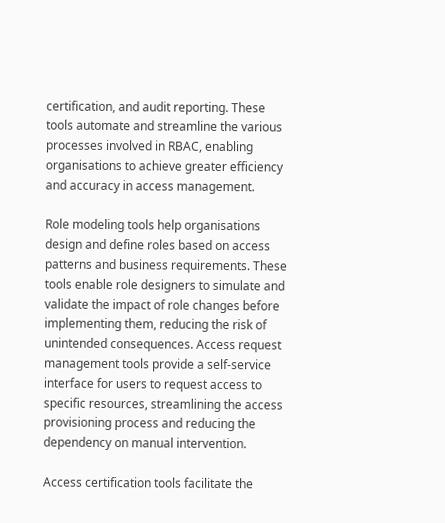certification, and audit reporting. These tools automate and streamline the various processes involved in RBAC, enabling organisations to achieve greater efficiency and accuracy in access management.

Role modeling tools help organisations design and define roles based on access patterns and business requirements. These tools enable role designers to simulate and validate the impact of role changes before implementing them, reducing the risk of unintended consequences. Access request management tools provide a self-service interface for users to request access to specific resources, streamlining the access provisioning process and reducing the dependency on manual intervention.

Access certification tools facilitate the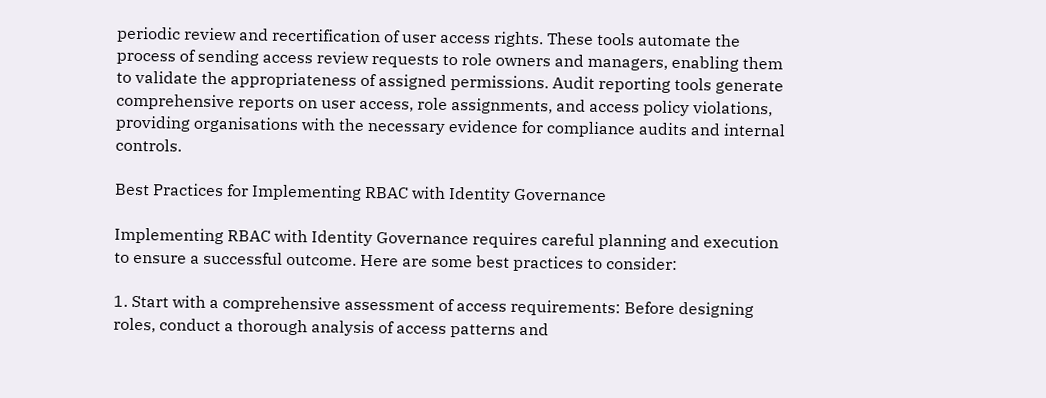periodic review and recertification of user access rights. These tools automate the process of sending access review requests to role owners and managers, enabling them to validate the appropriateness of assigned permissions. Audit reporting tools generate comprehensive reports on user access, role assignments, and access policy violations, providing organisations with the necessary evidence for compliance audits and internal controls.

Best Practices for Implementing RBAC with Identity Governance

Implementing RBAC with Identity Governance requires careful planning and execution to ensure a successful outcome. Here are some best practices to consider:

1. Start with a comprehensive assessment of access requirements: Before designing roles, conduct a thorough analysis of access patterns and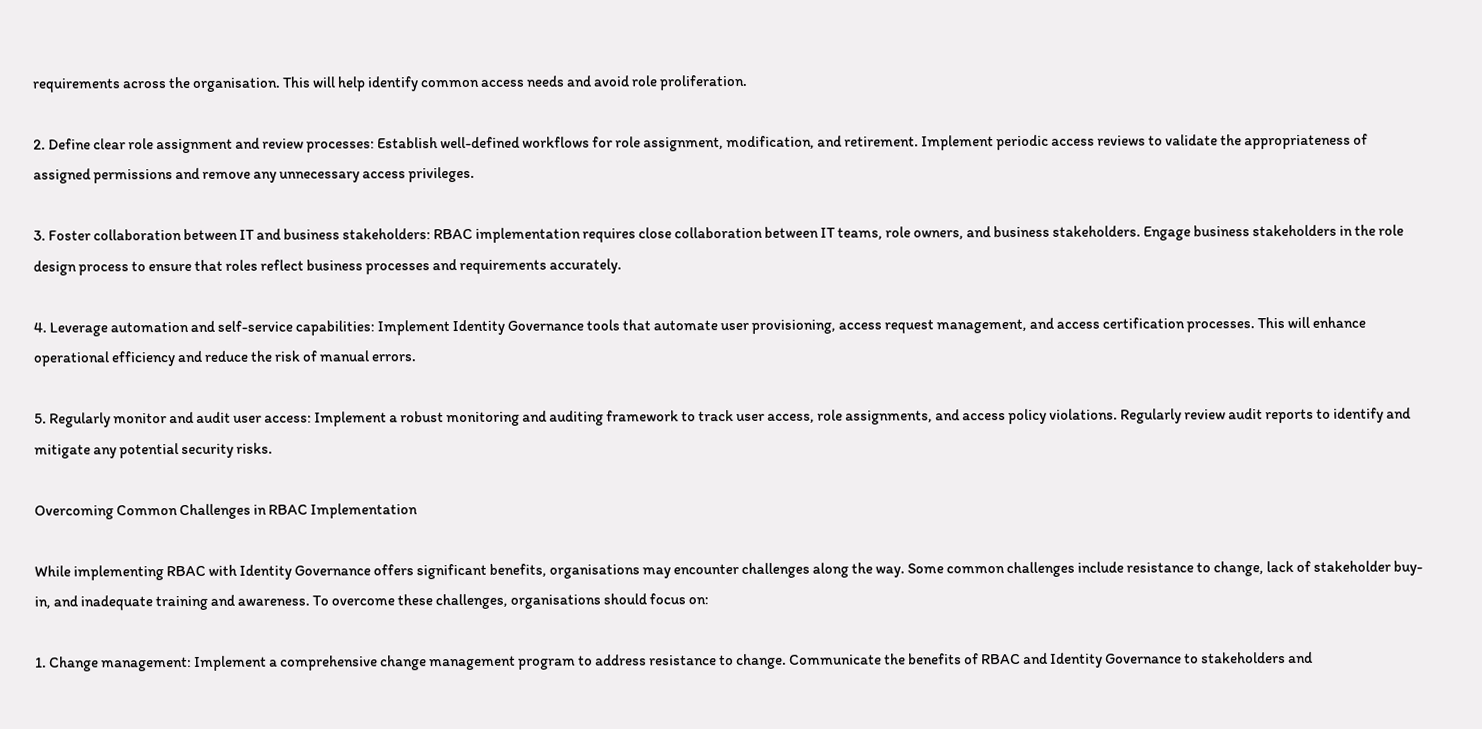requirements across the organisation. This will help identify common access needs and avoid role proliferation.

2. Define clear role assignment and review processes: Establish well-defined workflows for role assignment, modification, and retirement. Implement periodic access reviews to validate the appropriateness of assigned permissions and remove any unnecessary access privileges.

3. Foster collaboration between IT and business stakeholders: RBAC implementation requires close collaboration between IT teams, role owners, and business stakeholders. Engage business stakeholders in the role design process to ensure that roles reflect business processes and requirements accurately.

4. Leverage automation and self-service capabilities: Implement Identity Governance tools that automate user provisioning, access request management, and access certification processes. This will enhance operational efficiency and reduce the risk of manual errors.

5. Regularly monitor and audit user access: Implement a robust monitoring and auditing framework to track user access, role assignments, and access policy violations. Regularly review audit reports to identify and mitigate any potential security risks.

Overcoming Common Challenges in RBAC Implementation

While implementing RBAC with Identity Governance offers significant benefits, organisations may encounter challenges along the way. Some common challenges include resistance to change, lack of stakeholder buy-in, and inadequate training and awareness. To overcome these challenges, organisations should focus on:

1. Change management: Implement a comprehensive change management program to address resistance to change. Communicate the benefits of RBAC and Identity Governance to stakeholders and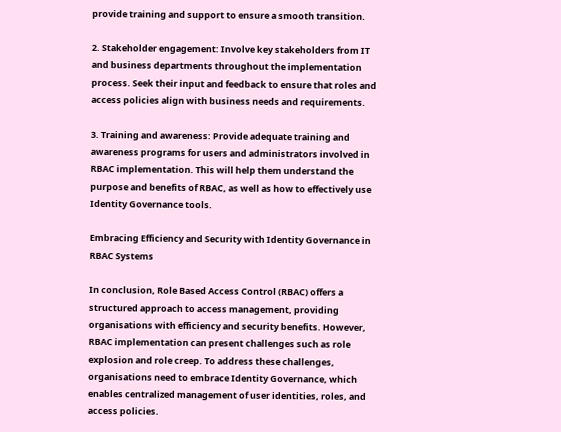provide training and support to ensure a smooth transition.

2. Stakeholder engagement: Involve key stakeholders from IT and business departments throughout the implementation process. Seek their input and feedback to ensure that roles and access policies align with business needs and requirements.

3. Training and awareness: Provide adequate training and awareness programs for users and administrators involved in RBAC implementation. This will help them understand the purpose and benefits of RBAC, as well as how to effectively use Identity Governance tools.

Embracing Efficiency and Security with Identity Governance in RBAC Systems

In conclusion, Role Based Access Control (RBAC) offers a structured approach to access management, providing organisations with efficiency and security benefits. However, RBAC implementation can present challenges such as role explosion and role creep. To address these challenges, organisations need to embrace Identity Governance, which enables centralized management of user identities, roles, and access policies.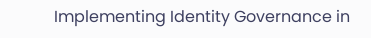Implementing Identity Governance in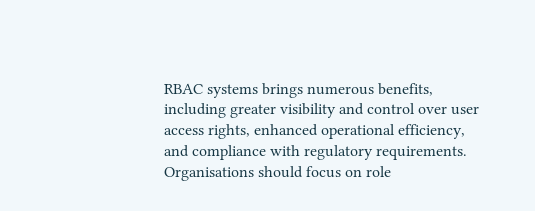RBAC systems brings numerous benefits, including greater visibility and control over user access rights, enhanced operational efficiency, and compliance with regulatory requirements. Organisations should focus on role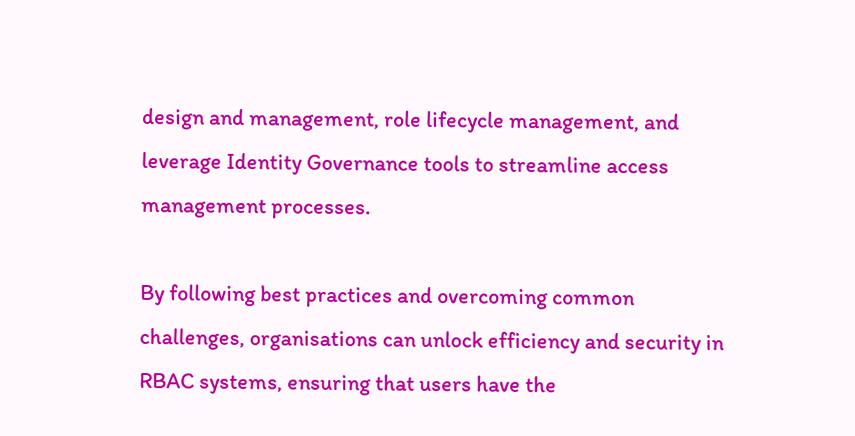design and management, role lifecycle management, and leverage Identity Governance tools to streamline access management processes.

By following best practices and overcoming common challenges, organisations can unlock efficiency and security in RBAC systems, ensuring that users have the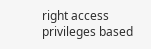right access privileges based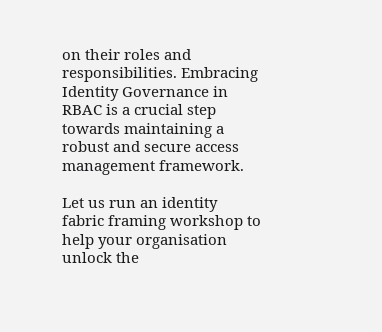on their roles and responsibilities. Embracing Identity Governance in RBAC is a crucial step towards maintaining a robust and secure access management framework.

Let us run an identity fabric framing workshop to help your organisation unlock the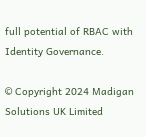full potential of RBAC with Identity Governance.

© Copyright 2024 Madigan Solutions UK Limited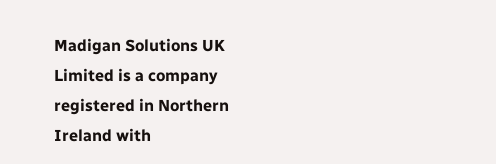Madigan Solutions UK Limited is a company registered in Northern Ireland with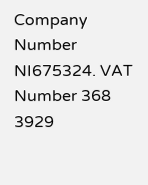Company Number NI675324. VAT Number 368 3929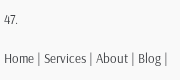47.

Home | Services | About | Blog |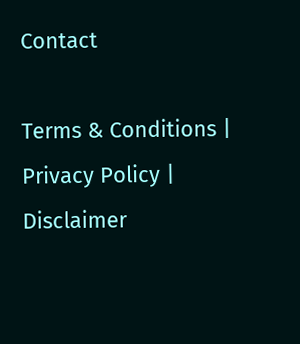Contact

Terms & Conditions | Privacy Policy | Disclaimer